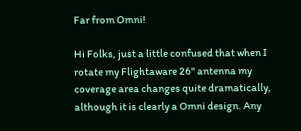Far from Omni!

Hi Folks, just a little confused that when I rotate my Flightaware 26" antenna my coverage area changes quite dramatically, although it is clearly a Omni design. Any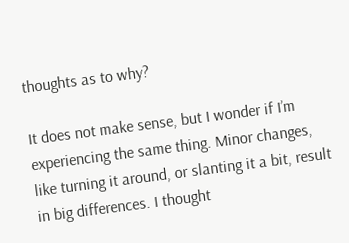thoughts as to why?

It does not make sense, but I wonder if I’m experiencing the same thing. Minor changes, like turning it around, or slanting it a bit, result in big differences. I thought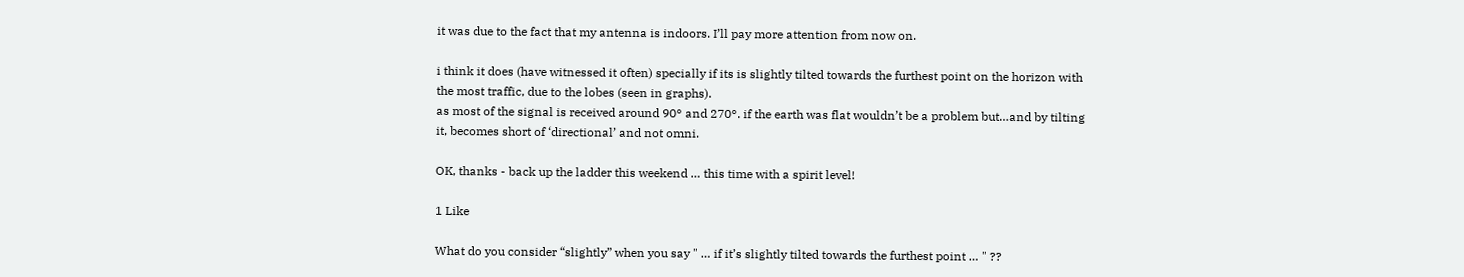it was due to the fact that my antenna is indoors. I’ll pay more attention from now on.

i think it does (have witnessed it often) specially if its is slightly tilted towards the furthest point on the horizon with the most traffic, due to the lobes (seen in graphs).
as most of the signal is received around 90° and 270°. if the earth was flat wouldn’t be a problem but…and by tilting it, becomes short of ‘directional’ and not omni.

OK, thanks - back up the ladder this weekend … this time with a spirit level!

1 Like

What do you consider “slightly” when you say " … if it’s slightly tilted towards the furthest point … " ??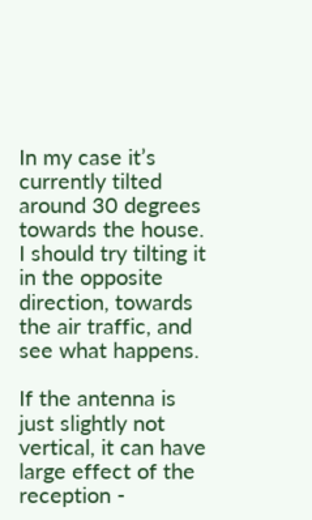In my case it’s currently tilted around 30 degrees towards the house. I should try tilting it in the opposite direction, towards the air traffic, and see what happens.

If the antenna is just slightly not vertical, it can have large effect of the reception -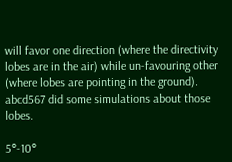will favor one direction (where the directivity lobes are in the air) while un-favouring other (where lobes are pointing in the ground).
abcd567 did some simulations about those lobes.

5°-10°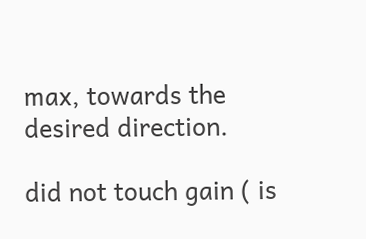max, towards the desired direction.

did not touch gain ( is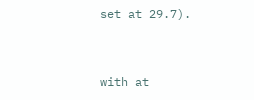set at 29.7).


with at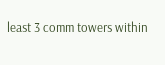least 3 comm towers within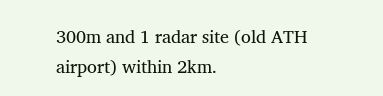300m and 1 radar site (old ATH airport) within 2km.